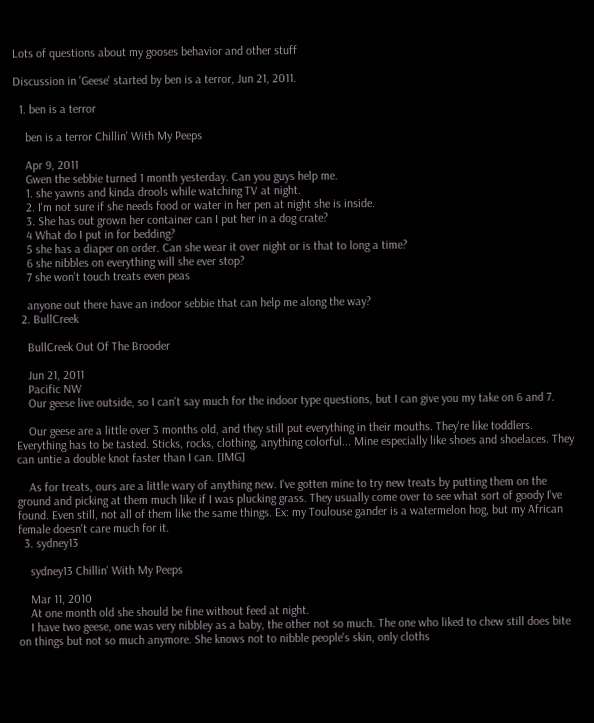Lots of questions about my gooses behavior and other stuff

Discussion in 'Geese' started by ben is a terror, Jun 21, 2011.

  1. ben is a terror

    ben is a terror Chillin' With My Peeps

    Apr 9, 2011
    Gwen the sebbie turned 1 month yesterday. Can you guys help me.
    1. she yawns and kinda drools while watching TV at night.
    2. I'm not sure if she needs food or water in her pen at night she is inside.
    3. She has out grown her container can I put her in a dog crate?
    4 What do I put in for bedding?
    5 she has a diaper on order. Can she wear it over night or is that to long a time?
    6 she nibbles on everything will she ever stop?
    7 she won't touch treats even peas

    anyone out there have an indoor sebbie that can help me along the way?
  2. BullCreek

    BullCreek Out Of The Brooder

    Jun 21, 2011
    Pacific NW
    Our geese live outside, so I can't say much for the indoor type questions, but I can give you my take on 6 and 7.

    Our geese are a little over 3 months old, and they still put everything in their mouths. They're like toddlers. Everything has to be tasted. Sticks, rocks, clothing, anything colorful... Mine especially like shoes and shoelaces. They can untie a double knot faster than I can. [IMG]

    As for treats, ours are a little wary of anything new. I've gotten mine to try new treats by putting them on the ground and picking at them much like if I was plucking grass. They usually come over to see what sort of goody I've found. Even still, not all of them like the same things. Ex: my Toulouse gander is a watermelon hog, but my African female doesn't care much for it.
  3. sydney13

    sydney13 Chillin' With My Peeps

    Mar 11, 2010
    At one month old she should be fine without feed at night.
    I have two geese, one was very nibbley as a baby, the other not so much. The one who liked to chew still does bite on things but not so much anymore. She knows not to nibble people's skin, only cloths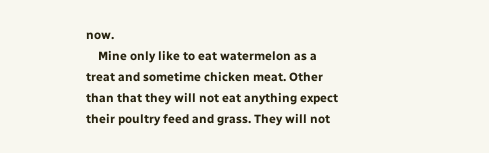now.
    Mine only like to eat watermelon as a treat and sometime chicken meat. Other than that they will not eat anything expect their poultry feed and grass. They will not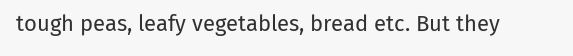tough peas, leafy vegetables, bread etc. But they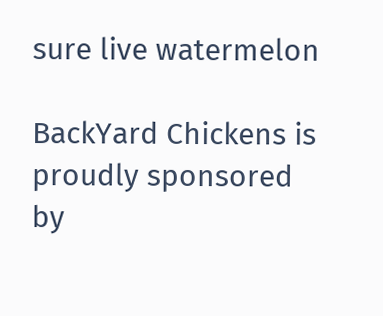sure live watermelon

BackYard Chickens is proudly sponsored by